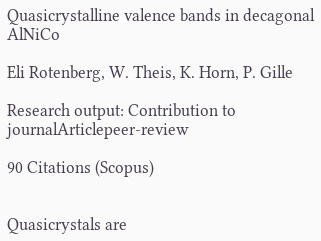Quasicrystalline valence bands in decagonal AlNiCo

Eli Rotenberg, W. Theis, K. Horn, P. Gille

Research output: Contribution to journalArticlepeer-review

90 Citations (Scopus)


Quasicrystals are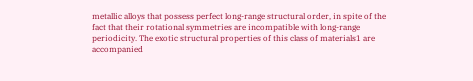metallic alloys that possess perfect long-range structural order, in spite of the fact that their rotational symmetries are incompatible with long-range periodicity. The exotic structural properties of this class of materials1 are accompanied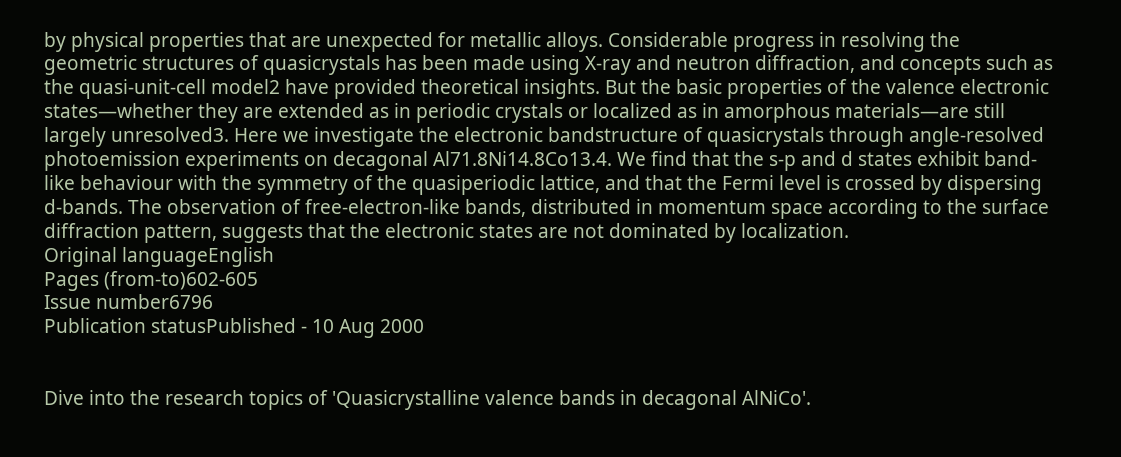by physical properties that are unexpected for metallic alloys. Considerable progress in resolving the geometric structures of quasicrystals has been made using X-ray and neutron diffraction, and concepts such as the quasi-unit-cell model2 have provided theoretical insights. But the basic properties of the valence electronic states—whether they are extended as in periodic crystals or localized as in amorphous materials—are still largely unresolved3. Here we investigate the electronic bandstructure of quasicrystals through angle-resolved photoemission experiments on decagonal Al71.8Ni14.8Co13.4. We find that the s-p and d states exhibit band-like behaviour with the symmetry of the quasiperiodic lattice, and that the Fermi level is crossed by dispersing d-bands. The observation of free-electron-like bands, distributed in momentum space according to the surface diffraction pattern, suggests that the electronic states are not dominated by localization.
Original languageEnglish
Pages (from-to)602-605
Issue number6796
Publication statusPublished - 10 Aug 2000


Dive into the research topics of 'Quasicrystalline valence bands in decagonal AlNiCo'.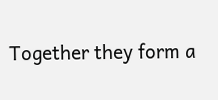Together they form a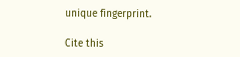unique fingerprint.

Cite this